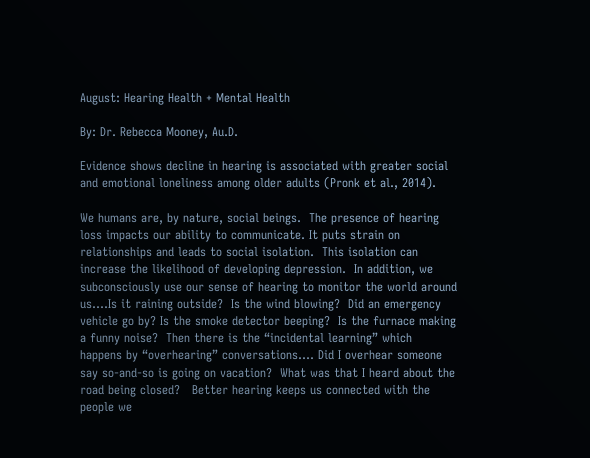August: Hearing Health + Mental Health

By: Dr. Rebecca Mooney, Au.D.

Evidence shows decline in hearing is associated with greater social and emotional loneliness among older adults (Pronk et al., 2014).

We humans are, by nature, social beings.  The presence of hearing loss impacts our ability to communicate. It puts strain on relationships and leads to social isolation.  This isolation can increase the likelihood of developing depression.  In addition, we subconsciously use our sense of hearing to monitor the world around us….Is it raining outside?  Is the wind blowing?  Did an emergency vehicle go by? Is the smoke detector beeping?  Is the furnace making a funny noise?  Then there is the “incidental learning” which happens by “overhearing” conversations…. Did I overhear someone say so-and-so is going on vacation?  What was that I heard about the road being closed?   Better hearing keeps us connected with the people we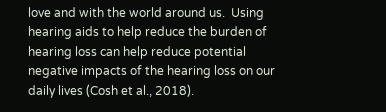love and with the world around us.  Using hearing aids to help reduce the burden of hearing loss can help reduce potential negative impacts of the hearing loss on our daily lives (Cosh et al., 2018).